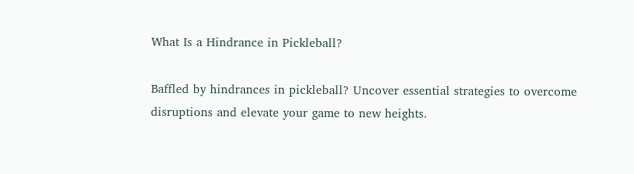What Is a Hindrance in Pickleball?

Baffled by hindrances in pickleball? Uncover essential strategies to overcome disruptions and elevate your game to new heights.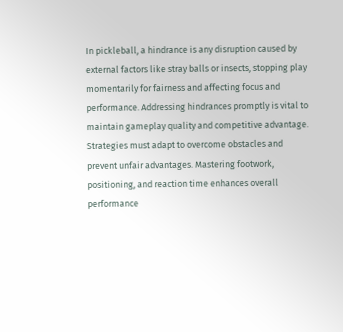In pickleball, a hindrance is any disruption caused by external factors like stray balls or insects, stopping play momentarily for fairness and affecting focus and performance. Addressing hindrances promptly is vital to maintain gameplay quality and competitive advantage. Strategies must adapt to overcome obstacles and prevent unfair advantages. Mastering footwork, positioning, and reaction time enhances overall performance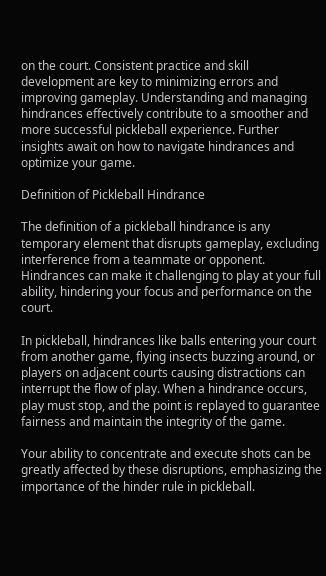on the court. Consistent practice and skill development are key to minimizing errors and improving gameplay. Understanding and managing hindrances effectively contribute to a smoother and more successful pickleball experience. Further insights await on how to navigate hindrances and optimize your game.

Definition of Pickleball Hindrance

The definition of a pickleball hindrance is any temporary element that disrupts gameplay, excluding interference from a teammate or opponent. Hindrances can make it challenging to play at your full ability, hindering your focus and performance on the court.

In pickleball, hindrances like balls entering your court from another game, flying insects buzzing around, or players on adjacent courts causing distractions can interrupt the flow of play. When a hindrance occurs, play must stop, and the point is replayed to guarantee fairness and maintain the integrity of the game.

Your ability to concentrate and execute shots can be greatly affected by these disruptions, emphasizing the importance of the hinder rule in pickleball.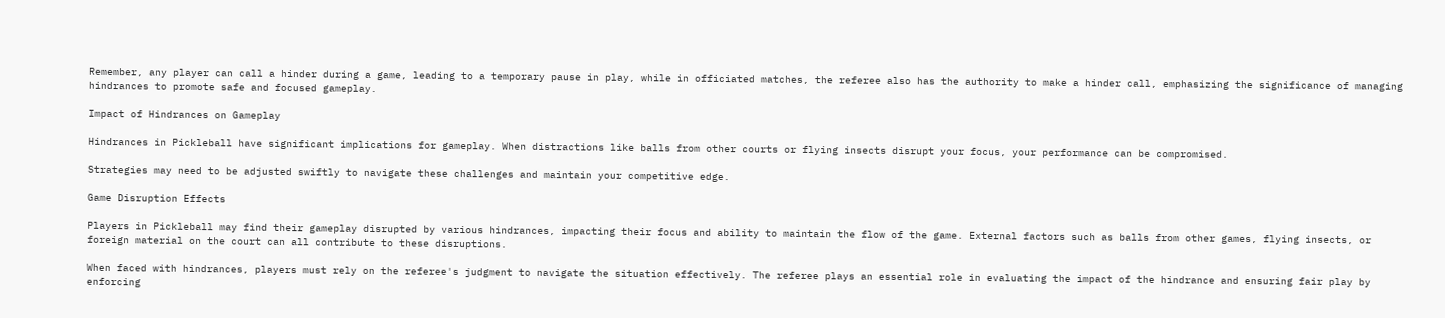Remember, any player can call a hinder during a game, leading to a temporary pause in play, while in officiated matches, the referee also has the authority to make a hinder call, emphasizing the significance of managing hindrances to promote safe and focused gameplay.

Impact of Hindrances on Gameplay

Hindrances in Pickleball have significant implications for gameplay. When distractions like balls from other courts or flying insects disrupt your focus, your performance can be compromised.

Strategies may need to be adjusted swiftly to navigate these challenges and maintain your competitive edge.

Game Disruption Effects

Players in Pickleball may find their gameplay disrupted by various hindrances, impacting their focus and ability to maintain the flow of the game. External factors such as balls from other games, flying insects, or foreign material on the court can all contribute to these disruptions.

When faced with hindrances, players must rely on the referee's judgment to navigate the situation effectively. The referee plays an essential role in evaluating the impact of the hindrance and ensuring fair play by enforcing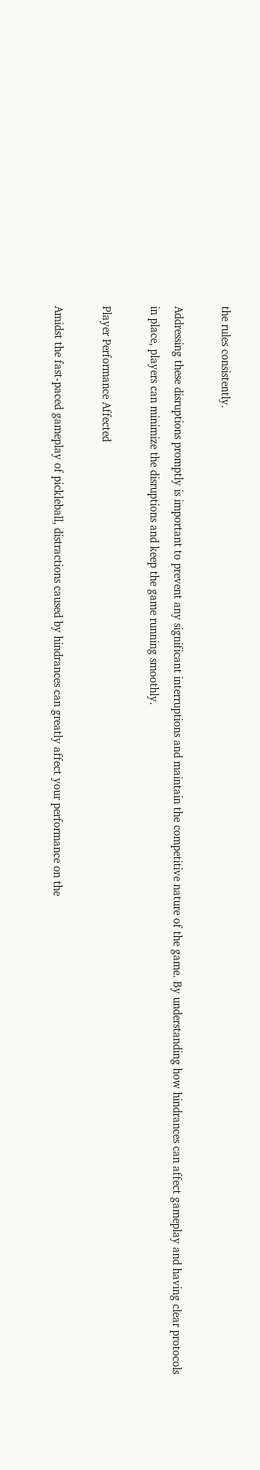the rules consistently.

Addressing these disruptions promptly is important to prevent any significant interruptions and maintain the competitive nature of the game. By understanding how hindrances can affect gameplay and having clear protocols in place, players can minimize the disruptions and keep the game running smoothly.

Player Performance Affected

Amidst the fast-paced gameplay of pickleball, distractions caused by hindrances can greatly affect your performance on the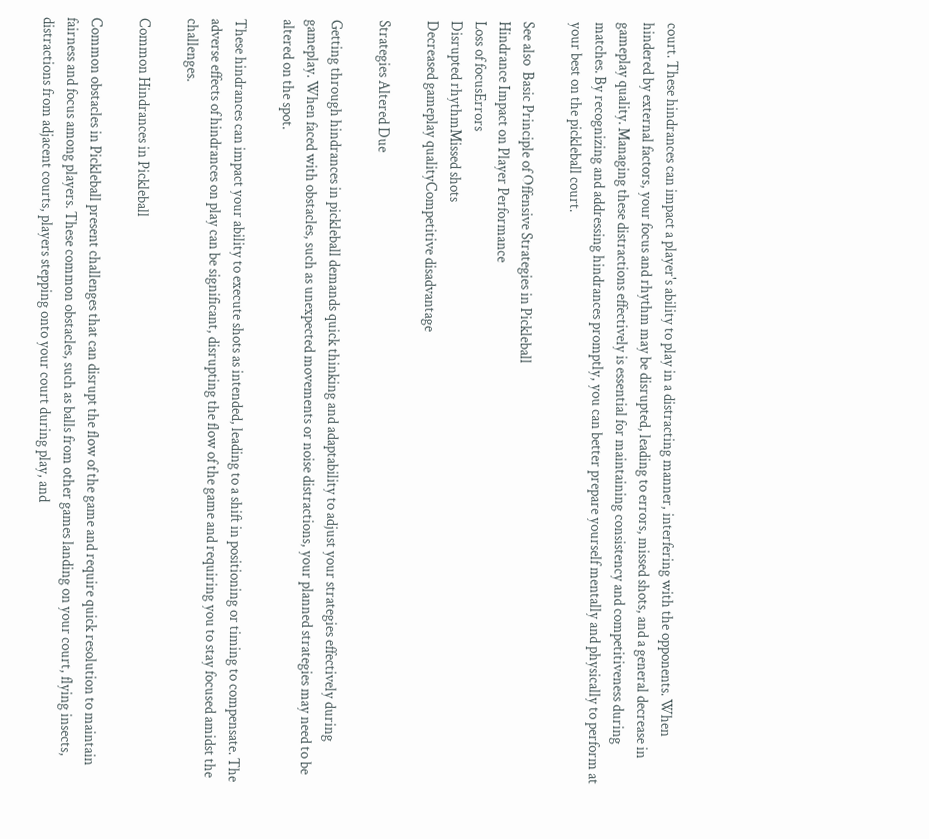court. These hindrances can impact a player's ability to play in a distracting manner, interfering with the opponents. When hindered by external factors, your focus and rhythm may be disrupted, leading to errors, missed shots, and a general decrease in gameplay quality. Managing these distractions effectively is essential for maintaining consistency and competitiveness during matches. By recognizing and addressing hindrances promptly, you can better prepare yourself mentally and physically to perform at your best on the pickleball court.

See also  Basic Principle of Offensive Strategies in Pickleball
Hindrance Impact on Player Performance
Loss of focusErrors
Disrupted rhythmMissed shots
Decreased gameplay qualityCompetitive disadvantage

Strategies Altered Due

Getting through hindrances in pickleball demands quick thinking and adaptability to adjust your strategies effectively during gameplay. When faced with obstacles, such as unexpected movements or noise distractions, your planned strategies may need to be altered on the spot.

These hindrances can impact your ability to execute shots as intended, leading to a shift in positioning or timing to compensate. The adverse effects of hindrances on play can be significant, disrupting the flow of the game and requiring you to stay focused amidst the challenges.

Common Hindrances in Pickleball

Common obstacles in Pickleball present challenges that can disrupt the flow of the game and require quick resolution to maintain fairness and focus among players. These common obstacles, such as balls from other games landing on your court, flying insects, distractions from adjacent courts, players stepping onto your court during play, and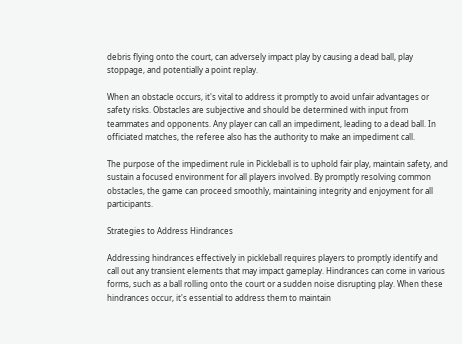debris flying onto the court, can adversely impact play by causing a dead ball, play stoppage, and potentially a point replay.

When an obstacle occurs, it's vital to address it promptly to avoid unfair advantages or safety risks. Obstacles are subjective and should be determined with input from teammates and opponents. Any player can call an impediment, leading to a dead ball. In officiated matches, the referee also has the authority to make an impediment call.

The purpose of the impediment rule in Pickleball is to uphold fair play, maintain safety, and sustain a focused environment for all players involved. By promptly resolving common obstacles, the game can proceed smoothly, maintaining integrity and enjoyment for all participants.

Strategies to Address Hindrances

Addressing hindrances effectively in pickleball requires players to promptly identify and call out any transient elements that may impact gameplay. Hindrances can come in various forms, such as a ball rolling onto the court or a sudden noise disrupting play. When these hindrances occur, it's essential to address them to maintain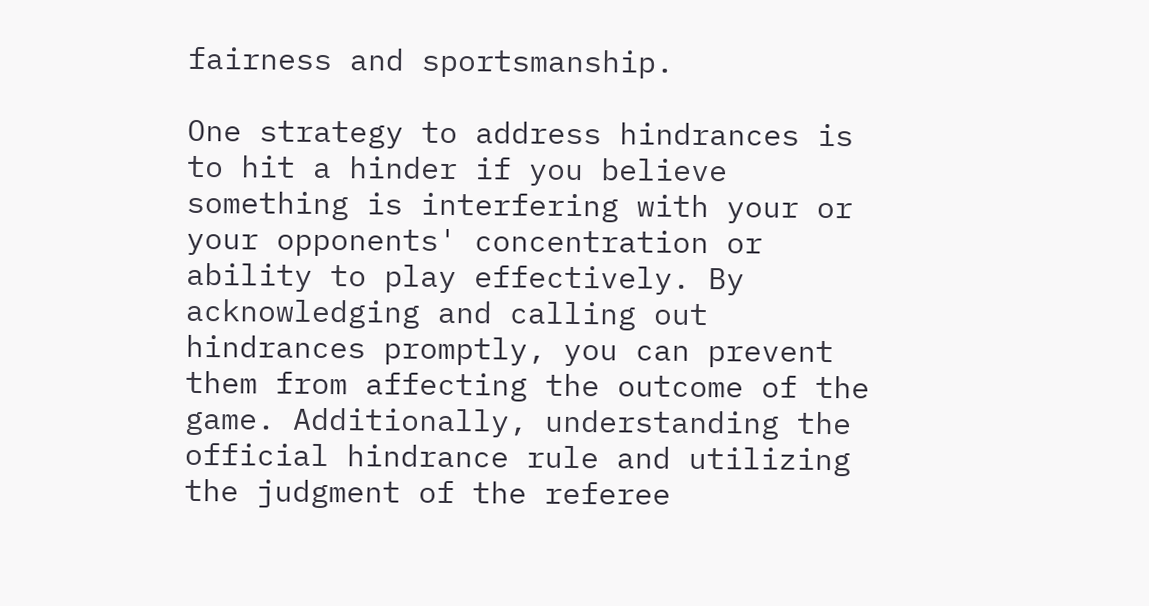fairness and sportsmanship.

One strategy to address hindrances is to hit a hinder if you believe something is interfering with your or your opponents' concentration or ability to play effectively. By acknowledging and calling out hindrances promptly, you can prevent them from affecting the outcome of the game. Additionally, understanding the official hindrance rule and utilizing the judgment of the referee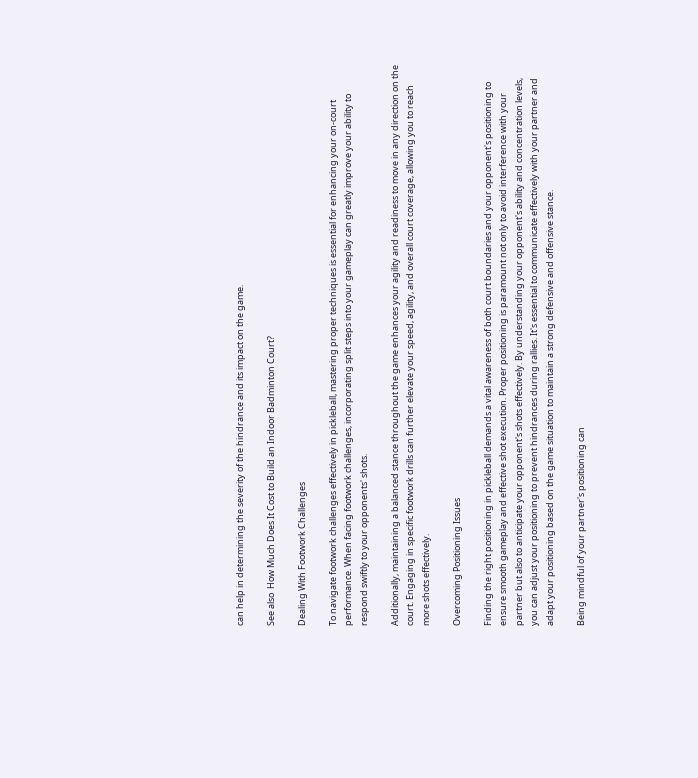can help in determining the severity of the hindrance and its impact on the game.

See also  How Much Does It Cost to Build an Indoor Badminton Court?

Dealing With Footwork Challenges

To navigate footwork challenges effectively in pickleball, mastering proper techniques is essential for enhancing your on-court performance. When facing footwork challenges, incorporating split steps into your gameplay can greatly improve your ability to respond swiftly to your opponents' shots.

Additionally, maintaining a balanced stance throughout the game enhances your agility and readiness to move in any direction on the court. Engaging in specific footwork drills can further elevate your speed, agility, and overall court coverage, allowing you to reach more shots effectively.

Overcoming Positioning Issues

Finding the right positioning in pickleball demands a vital awareness of both court boundaries and your opponent's positioning to ensure smooth gameplay and effective shot execution. Proper positioning is paramount not only to avoid interference with your partner but also to anticipate your opponent's shots effectively. By understanding your opponent's ability and concentration levels, you can adjust your positioning to prevent hindrances during rallies. It's essential to communicate effectively with your partner and adapt your positioning based on the game situation to maintain a strong defensive and offensive stance.

Being mindful of your partner's positioning can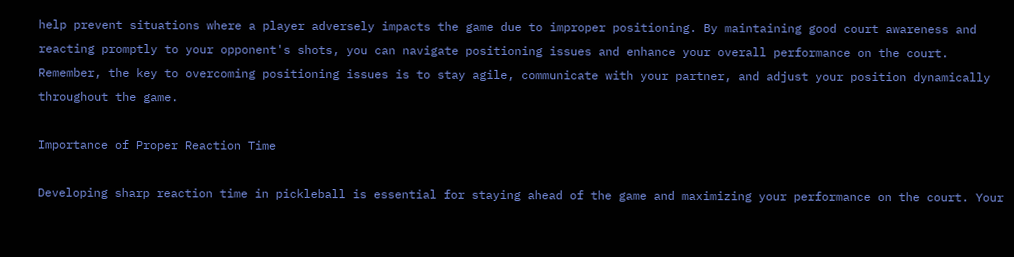help prevent situations where a player adversely impacts the game due to improper positioning. By maintaining good court awareness and reacting promptly to your opponent's shots, you can navigate positioning issues and enhance your overall performance on the court. Remember, the key to overcoming positioning issues is to stay agile, communicate with your partner, and adjust your position dynamically throughout the game.

Importance of Proper Reaction Time

Developing sharp reaction time in pickleball is essential for staying ahead of the game and maximizing your performance on the court. Your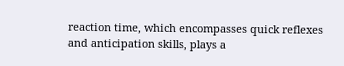reaction time, which encompasses quick reflexes and anticipation skills, plays a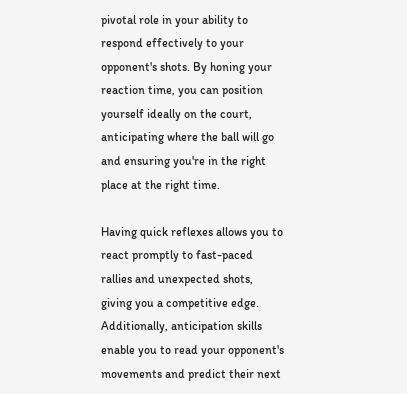pivotal role in your ability to respond effectively to your opponent's shots. By honing your reaction time, you can position yourself ideally on the court, anticipating where the ball will go and ensuring you're in the right place at the right time.

Having quick reflexes allows you to react promptly to fast-paced rallies and unexpected shots, giving you a competitive edge. Additionally, anticipation skills enable you to read your opponent's movements and predict their next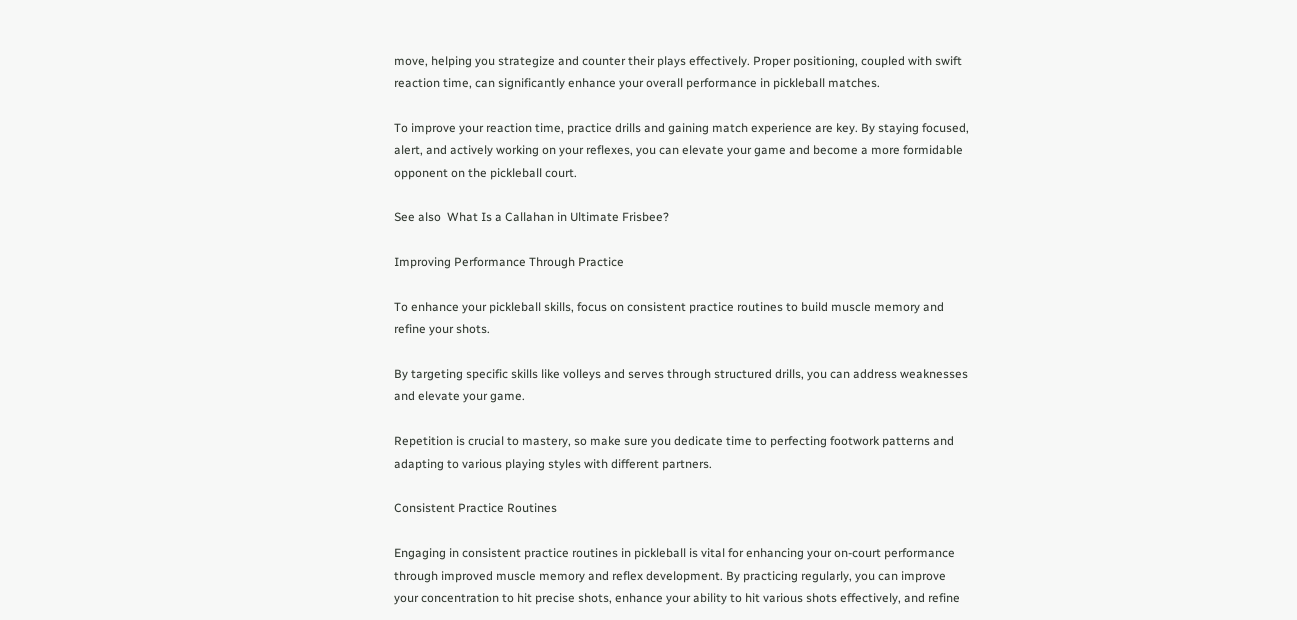move, helping you strategize and counter their plays effectively. Proper positioning, coupled with swift reaction time, can significantly enhance your overall performance in pickleball matches.

To improve your reaction time, practice drills and gaining match experience are key. By staying focused, alert, and actively working on your reflexes, you can elevate your game and become a more formidable opponent on the pickleball court.

See also  What Is a Callahan in Ultimate Frisbee?

Improving Performance Through Practice

To enhance your pickleball skills, focus on consistent practice routines to build muscle memory and refine your shots.

By targeting specific skills like volleys and serves through structured drills, you can address weaknesses and elevate your game.

Repetition is crucial to mastery, so make sure you dedicate time to perfecting footwork patterns and adapting to various playing styles with different partners.

Consistent Practice Routines

Engaging in consistent practice routines in pickleball is vital for enhancing your on-court performance through improved muscle memory and reflex development. By practicing regularly, you can improve your concentration to hit precise shots, enhance your ability to hit various shots effectively, and refine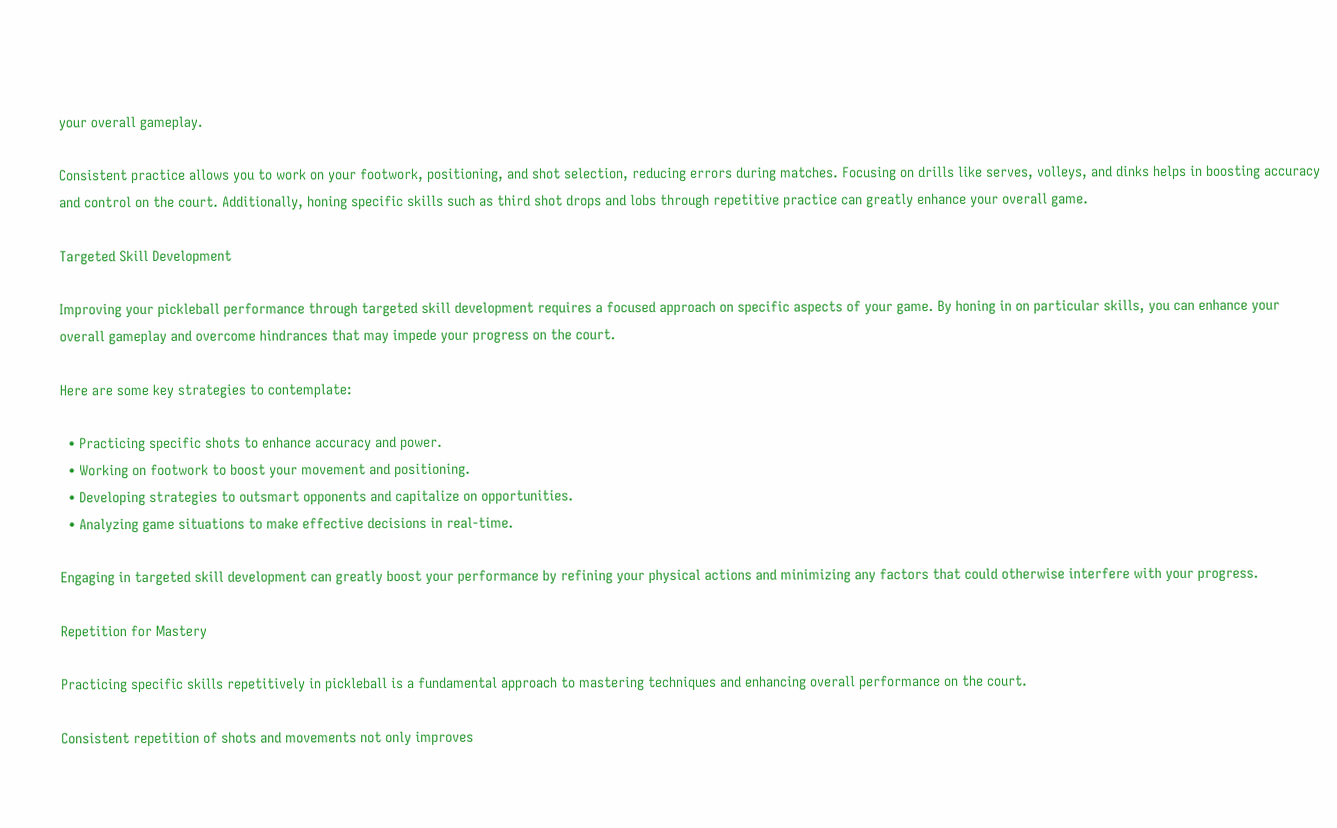your overall gameplay.

Consistent practice allows you to work on your footwork, positioning, and shot selection, reducing errors during matches. Focusing on drills like serves, volleys, and dinks helps in boosting accuracy and control on the court. Additionally, honing specific skills such as third shot drops and lobs through repetitive practice can greatly enhance your overall game.

Targeted Skill Development

Improving your pickleball performance through targeted skill development requires a focused approach on specific aspects of your game. By honing in on particular skills, you can enhance your overall gameplay and overcome hindrances that may impede your progress on the court.

Here are some key strategies to contemplate:

  • Practicing specific shots to enhance accuracy and power.
  • Working on footwork to boost your movement and positioning.
  • Developing strategies to outsmart opponents and capitalize on opportunities.
  • Analyzing game situations to make effective decisions in real-time.

Engaging in targeted skill development can greatly boost your performance by refining your physical actions and minimizing any factors that could otherwise interfere with your progress.

Repetition for Mastery

Practicing specific skills repetitively in pickleball is a fundamental approach to mastering techniques and enhancing overall performance on the court.

Consistent repetition of shots and movements not only improves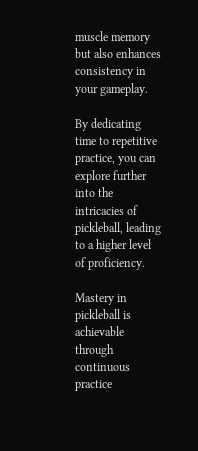muscle memory but also enhances consistency in your gameplay.

By dedicating time to repetitive practice, you can explore further into the intricacies of pickleball, leading to a higher level of proficiency.

Mastery in pickleball is achievable through continuous practice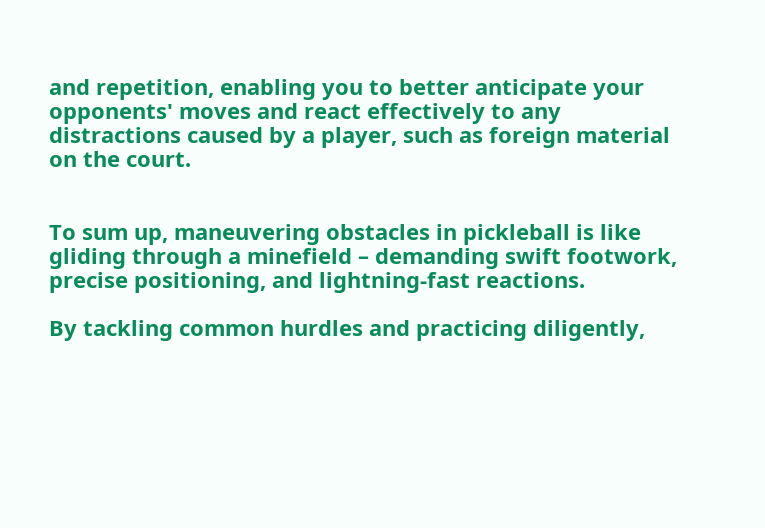and repetition, enabling you to better anticipate your opponents' moves and react effectively to any distractions caused by a player, such as foreign material on the court.


To sum up, maneuvering obstacles in pickleball is like gliding through a minefield – demanding swift footwork, precise positioning, and lightning-fast reactions.

By tackling common hurdles and practicing diligently,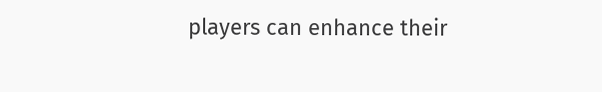players can enhance their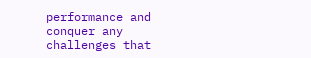performance and conquer any challenges that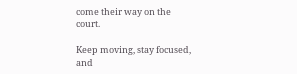come their way on the court.

Keep moving, stay focused, and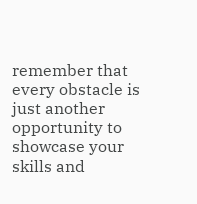remember that every obstacle is just another opportunity to showcase your skills and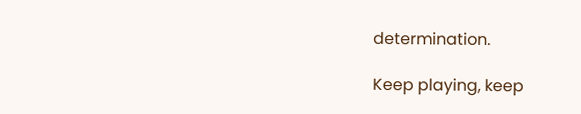determination.

Keep playing, keep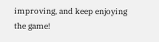improving, and keep enjoying the game!